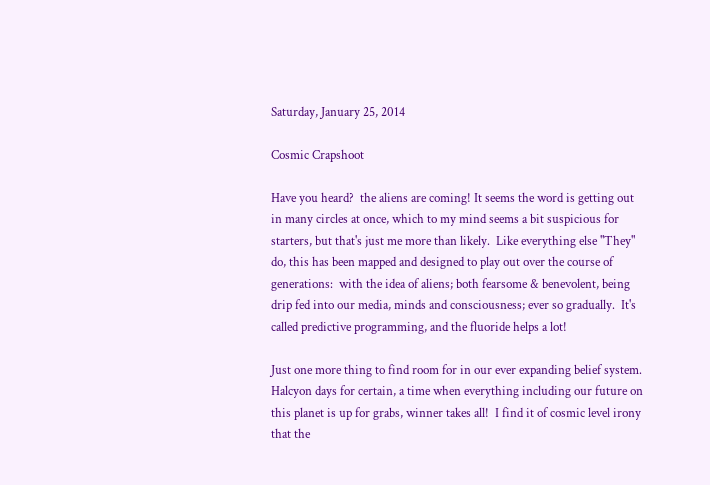Saturday, January 25, 2014

Cosmic Crapshoot

Have you heard?  the aliens are coming! It seems the word is getting out in many circles at once, which to my mind seems a bit suspicious for starters, but that's just me more than likely.  Like everything else "They" do, this has been mapped and designed to play out over the course of generations:  with the idea of aliens; both fearsome & benevolent, being drip fed into our media, minds and consciousness; ever so gradually.  It's called predictive programming, and the fluoride helps a lot!

Just one more thing to find room for in our ever expanding belief system.  Halcyon days for certain, a time when everything including our future on this planet is up for grabs, winner takes all!  I find it of cosmic level irony that the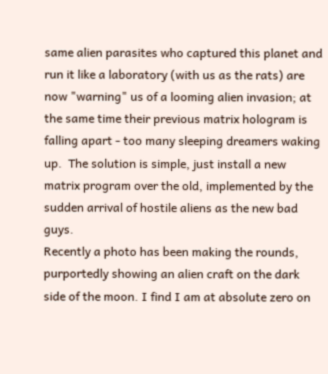same alien parasites who captured this planet and run it like a laboratory (with us as the rats) are now "warning" us of a looming alien invasion; at the same time their previous matrix hologram is falling apart - too many sleeping dreamers waking up.  The solution is simple, just install a new matrix program over the old, implemented by the sudden arrival of hostile aliens as the new bad guys.
Recently a photo has been making the rounds, purportedly showing an alien craft on the dark side of the moon. I find I am at absolute zero on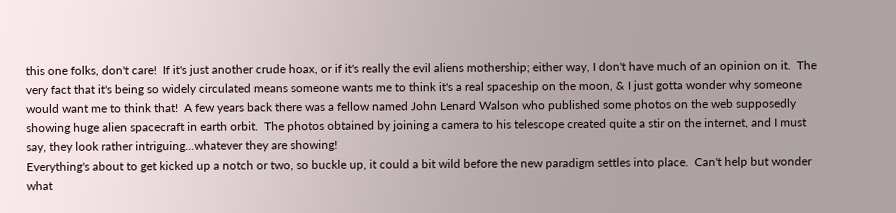this one folks, don't care!  If it's just another crude hoax, or if it's really the evil aliens mothership; either way, I don't have much of an opinion on it.  The very fact that it's being so widely circulated means someone wants me to think it's a real spaceship on the moon, & I just gotta wonder why someone would want me to think that!  A few years back there was a fellow named John Lenard Walson who published some photos on the web supposedly showing huge alien spacecraft in earth orbit.  The photos obtained by joining a camera to his telescope created quite a stir on the internet, and I must say, they look rather intriguing...whatever they are showing!
Everything's about to get kicked up a notch or two, so buckle up, it could a bit wild before the new paradigm settles into place.  Can't help but wonder what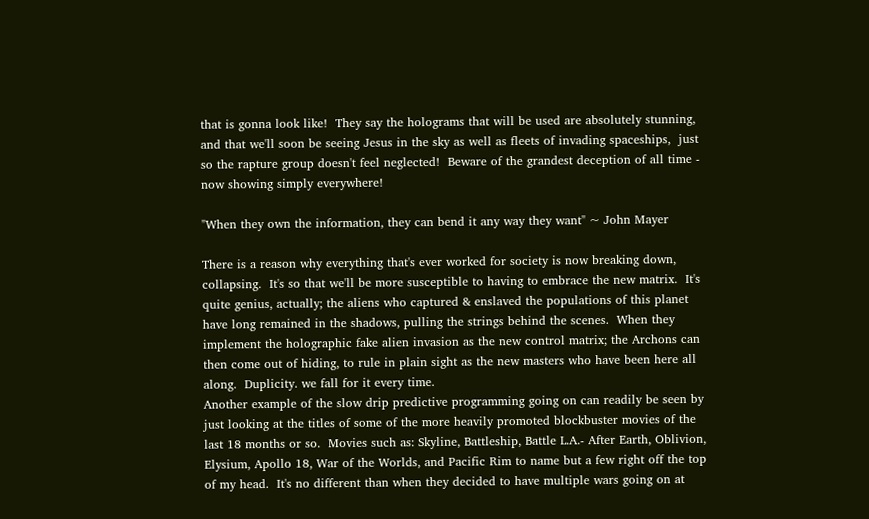that is gonna look like!  They say the holograms that will be used are absolutely stunning, and that we'll soon be seeing Jesus in the sky as well as fleets of invading spaceships,  just so the rapture group doesn't feel neglected!  Beware of the grandest deception of all time - now showing simply everywhere!

"When they own the information, they can bend it any way they want" ~ John Mayer

There is a reason why everything that's ever worked for society is now breaking down, collapsing.  It's so that we'll be more susceptible to having to embrace the new matrix.  It's quite genius, actually; the aliens who captured & enslaved the populations of this planet have long remained in the shadows, pulling the strings behind the scenes.  When they implement the holographic fake alien invasion as the new control matrix; the Archons can then come out of hiding, to rule in plain sight as the new masters who have been here all along.  Duplicity. we fall for it every time.
Another example of the slow drip predictive programming going on can readily be seen by just looking at the titles of some of the more heavily promoted blockbuster movies of the last 18 months or so.  Movies such as: Skyline, Battleship, Battle L.A.- After Earth, Oblivion, Elysium, Apollo 18, War of the Worlds, and Pacific Rim to name but a few right off the top of my head.  It's no different than when they decided to have multiple wars going on at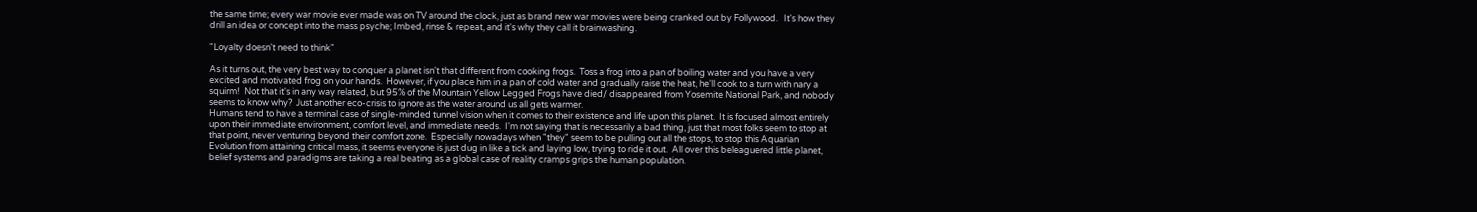the same time; every war movie ever made was on TV around the clock, just as brand new war movies were being cranked out by Follywood.   It's how they drill an idea or concept into the mass psyche; Imbed, rinse & repeat, and it's why they call it brainwashing.

"Loyalty doesn't need to think"

As it turns out, the very best way to conquer a planet isn't that different from cooking frogs.  Toss a frog into a pan of boiling water and you have a very excited and motivated frog on your hands.  However, if you place him in a pan of cold water and gradually raise the heat, he'll cook to a turn with nary a squirm!  Not that it's in any way related, but 95% of the Mountain Yellow Legged Frogs have died/ disappeared from Yosemite National Park, and nobody seems to know why?  Just another eco-crisis to ignore as the water around us all gets warmer.
Humans tend to have a terminal case of single-minded tunnel vision when it comes to their existence and life upon this planet.  It is focused almost entirely upon their immediate environment, comfort level, and immediate needs.  I'm not saying that is necessarily a bad thing, just that most folks seem to stop at that point, never venturing beyond their comfort zone.  Especially nowadays when "they" seem to be pulling out all the stops, to stop this Aquarian Evolution from attaining critical mass, it seems everyone is just dug in like a tick and laying low, trying to ride it out.  All over this beleaguered little planet, belief systems and paradigms are taking a real beating as a global case of reality cramps grips the human population.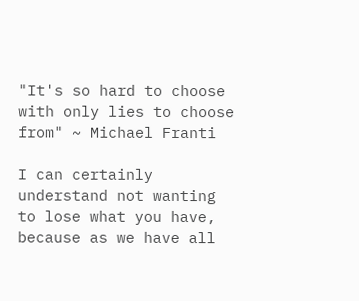"It's so hard to choose with only lies to choose from" ~ Michael Franti

I can certainly understand not wanting to lose what you have, because as we have all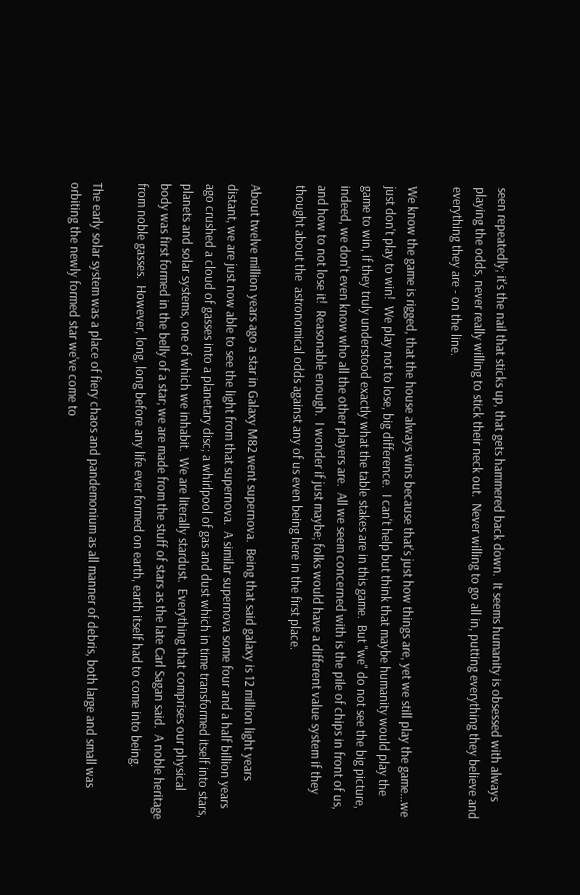seen repeatedly; it's the nail that sticks up, that gets hammered back down.  It seems humanity is obsessed with always playing the odds, never really willing to stick their neck out.  Never willing to go all in, putting everything they believe and everything they are - on the line.

We know the game is rigged, that the house always wins because that's just how things are, yet we still play the game...we just don't play to win!  We play not to lose, big difference.  I can't help but think that maybe humanity would play the game to win, if they truly understood exactly what the table stakes are in this game.  But "we" do not see the big picture, indeed, we don't even know who all the other players are.  All we seem concerned with is the pile of chips in front of us, and how to not lose it!  Reasonable enough.  I wonder if just maybe; folks would have a different value system if they thought about the  astronomical odds against any of us even being here in the first place.

About twelve million years ago a star in Galaxy M82 went supernova.  Being that said galaxy is 12 million light years distant, we are just now able to see the light from that supernova.  A similar supernova some four and a half billion years ago crushed a cloud of gasses into a planetary disc; a whirlpool of gas and dust which in time transformed itself into stars, planets and solar systems, one of which we inhabit.  We are literally stardust.  Everything that comprises our physical body was first formed in the belly of a star; we are made from the stuff of stars as the late Carl Sagan said.  A noble heritage from noble gasses.  However, long, long before any life ever formed on earth, earth itself had to come into being.

The early solar system was a place of fiery chaos and pandemonium as all manner of debris, both large and small was orbiting the newly formed star we've come to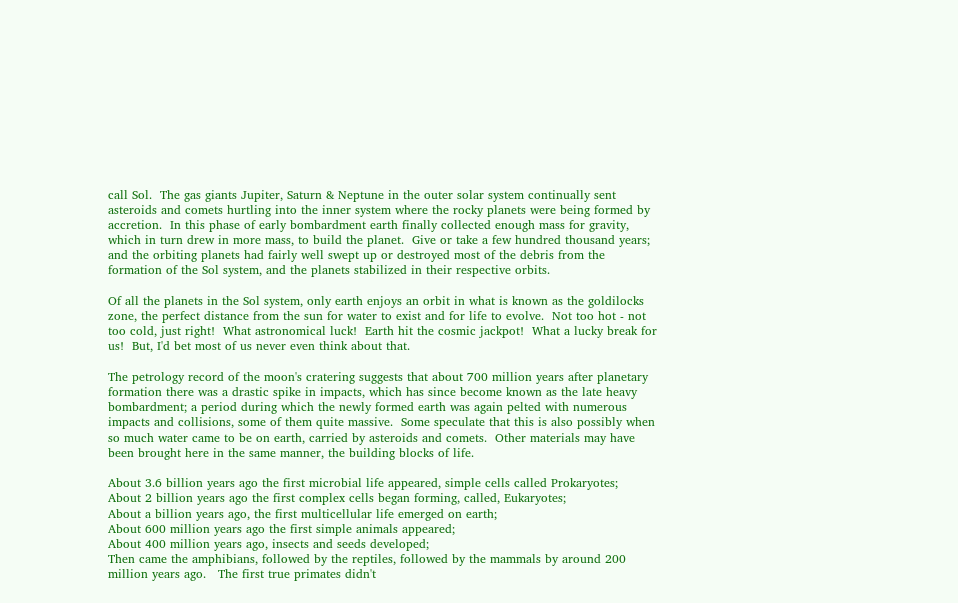call Sol.  The gas giants Jupiter, Saturn & Neptune in the outer solar system continually sent asteroids and comets hurtling into the inner system where the rocky planets were being formed by accretion.  In this phase of early bombardment earth finally collected enough mass for gravity, which in turn drew in more mass, to build the planet.  Give or take a few hundred thousand years; and the orbiting planets had fairly well swept up or destroyed most of the debris from the formation of the Sol system, and the planets stabilized in their respective orbits.

Of all the planets in the Sol system, only earth enjoys an orbit in what is known as the goldilocks zone, the perfect distance from the sun for water to exist and for life to evolve.  Not too hot - not too cold, just right!  What astronomical luck!  Earth hit the cosmic jackpot!  What a lucky break for us!  But, I'd bet most of us never even think about that.

The petrology record of the moon's cratering suggests that about 700 million years after planetary formation there was a drastic spike in impacts, which has since become known as the late heavy bombardment; a period during which the newly formed earth was again pelted with numerous impacts and collisions, some of them quite massive.  Some speculate that this is also possibly when so much water came to be on earth, carried by asteroids and comets.  Other materials may have been brought here in the same manner, the building blocks of life.

About 3.6 billion years ago the first microbial life appeared, simple cells called Prokaryotes;
About 2 billion years ago the first complex cells began forming, called, Eukaryotes;
About a billion years ago, the first multicellular life emerged on earth;
About 600 million years ago the first simple animals appeared;
About 400 million years ago, insects and seeds developed;
Then came the amphibians, followed by the reptiles, followed by the mammals by around 200 million years ago.   The first true primates didn't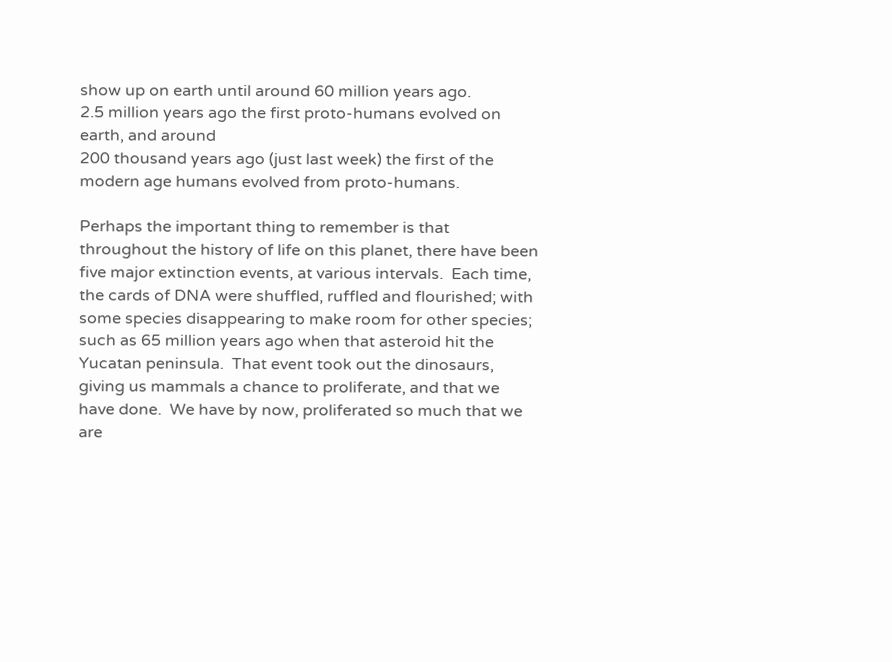show up on earth until around 60 million years ago.
2.5 million years ago the first proto-humans evolved on earth, and around
200 thousand years ago (just last week) the first of the modern age humans evolved from proto-humans.

Perhaps the important thing to remember is that throughout the history of life on this planet, there have been five major extinction events, at various intervals.  Each time, the cards of DNA were shuffled, ruffled and flourished; with some species disappearing to make room for other species; such as 65 million years ago when that asteroid hit the Yucatan peninsula.  That event took out the dinosaurs, giving us mammals a chance to proliferate, and that we have done.  We have by now, proliferated so much that we are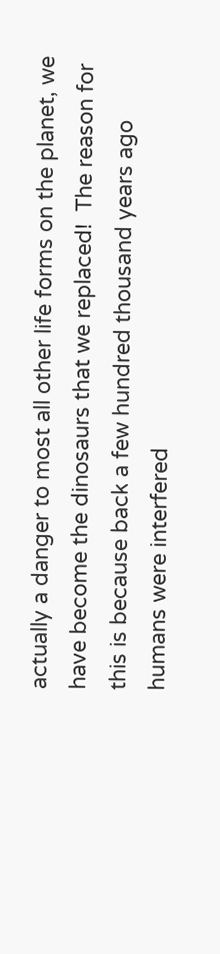actually a danger to most all other life forms on the planet, we have become the dinosaurs that we replaced!  The reason for this is because back a few hundred thousand years ago humans were interfered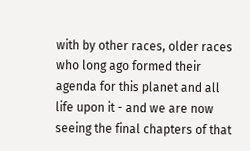with by other races, older races who long ago formed their agenda for this planet and all life upon it - and we are now seeing the final chapters of that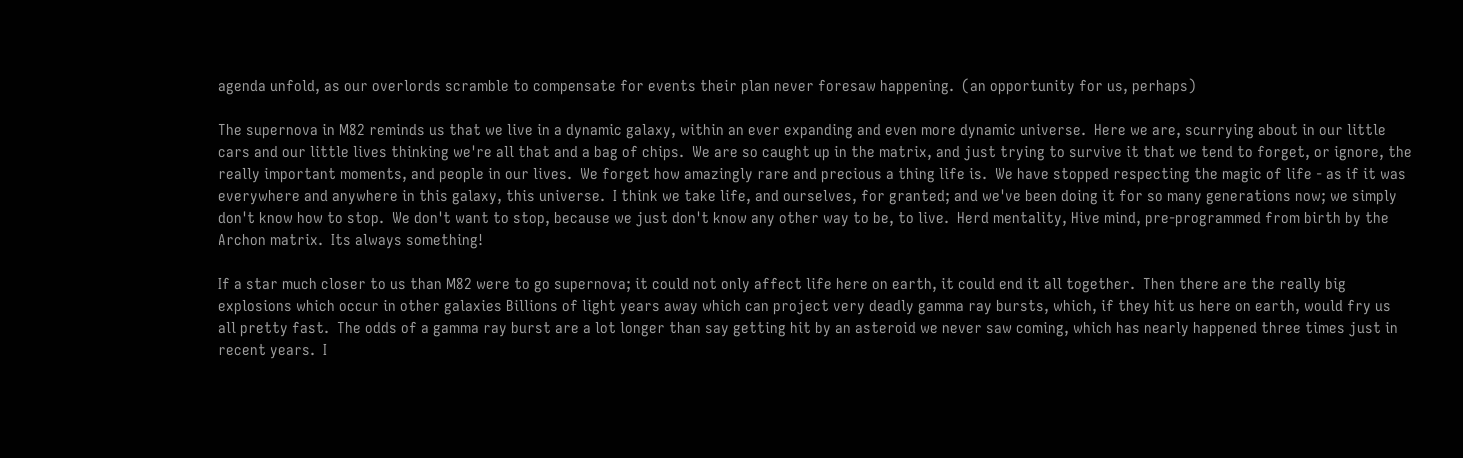agenda unfold, as our overlords scramble to compensate for events their plan never foresaw happening.  (an opportunity for us, perhaps)

The supernova in M82 reminds us that we live in a dynamic galaxy, within an ever expanding and even more dynamic universe.  Here we are, scurrying about in our little cars and our little lives thinking we're all that and a bag of chips.  We are so caught up in the matrix, and just trying to survive it that we tend to forget, or ignore, the really important moments, and people in our lives.  We forget how amazingly rare and precious a thing life is.  We have stopped respecting the magic of life - as if it was everywhere and anywhere in this galaxy, this universe.  I think we take life, and ourselves, for granted; and we've been doing it for so many generations now; we simply don't know how to stop.  We don't want to stop, because we just don't know any other way to be, to live.  Herd mentality, Hive mind, pre-programmed from birth by the Archon matrix.  Its always something!

If a star much closer to us than M82 were to go supernova; it could not only affect life here on earth, it could end it all together.  Then there are the really big explosions which occur in other galaxies Billions of light years away which can project very deadly gamma ray bursts, which, if they hit us here on earth, would fry us all pretty fast.  The odds of a gamma ray burst are a lot longer than say getting hit by an asteroid we never saw coming, which has nearly happened three times just in recent years.  I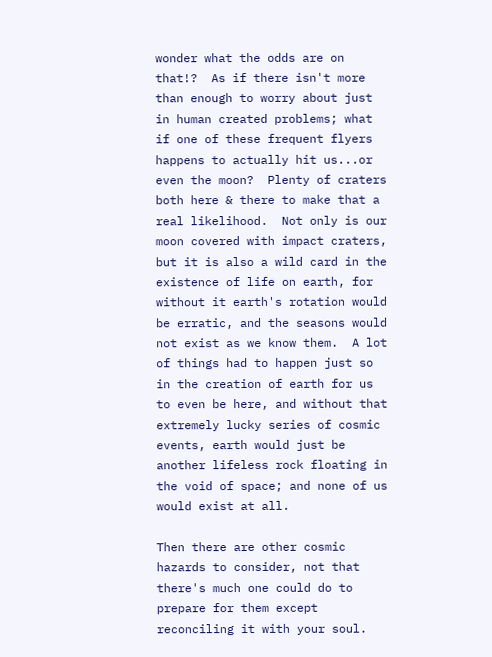wonder what the odds are on that!?  As if there isn't more than enough to worry about just in human created problems; what if one of these frequent flyers happens to actually hit us...or even the moon?  Plenty of craters both here & there to make that a real likelihood.  Not only is our moon covered with impact craters, but it is also a wild card in the existence of life on earth, for without it earth's rotation would be erratic, and the seasons would not exist as we know them.  A lot of things had to happen just so in the creation of earth for us to even be here, and without that extremely lucky series of cosmic events, earth would just be another lifeless rock floating in the void of space; and none of us would exist at all.

Then there are other cosmic hazards to consider, not that there's much one could do to prepare for them except reconciling it with your soul.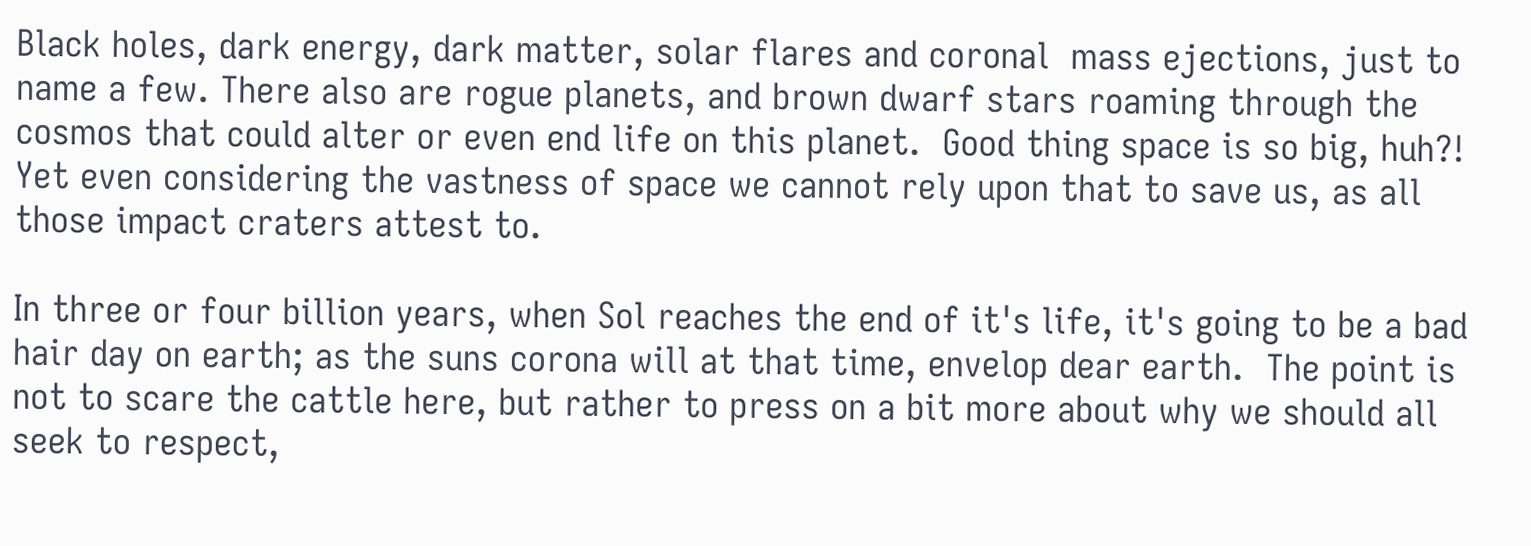Black holes, dark energy, dark matter, solar flares and coronal  mass ejections, just to name a few. There also are rogue planets, and brown dwarf stars roaming through the cosmos that could alter or even end life on this planet.  Good thing space is so big, huh?!  Yet even considering the vastness of space we cannot rely upon that to save us, as all those impact craters attest to.

In three or four billion years, when Sol reaches the end of it's life, it's going to be a bad hair day on earth; as the suns corona will at that time, envelop dear earth.  The point is not to scare the cattle here, but rather to press on a bit more about why we should all seek to respect,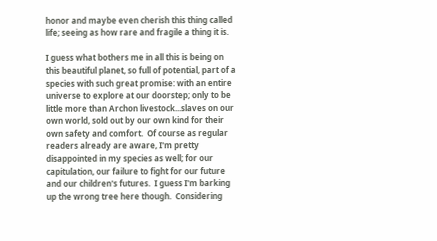honor and maybe even cherish this thing called life; seeing as how rare and fragile a thing it is.

I guess what bothers me in all this is being on this beautiful planet, so full of potential, part of a species with such great promise: with an entire universe to explore at our doorstep; only to be little more than Archon livestock...slaves on our own world, sold out by our own kind for their own safety and comfort.  Of course as regular readers already are aware, I'm pretty disappointed in my species as well; for our capitulation, our failure to fight for our future and our children's futures.  I guess I'm barking up the wrong tree here though.  Considering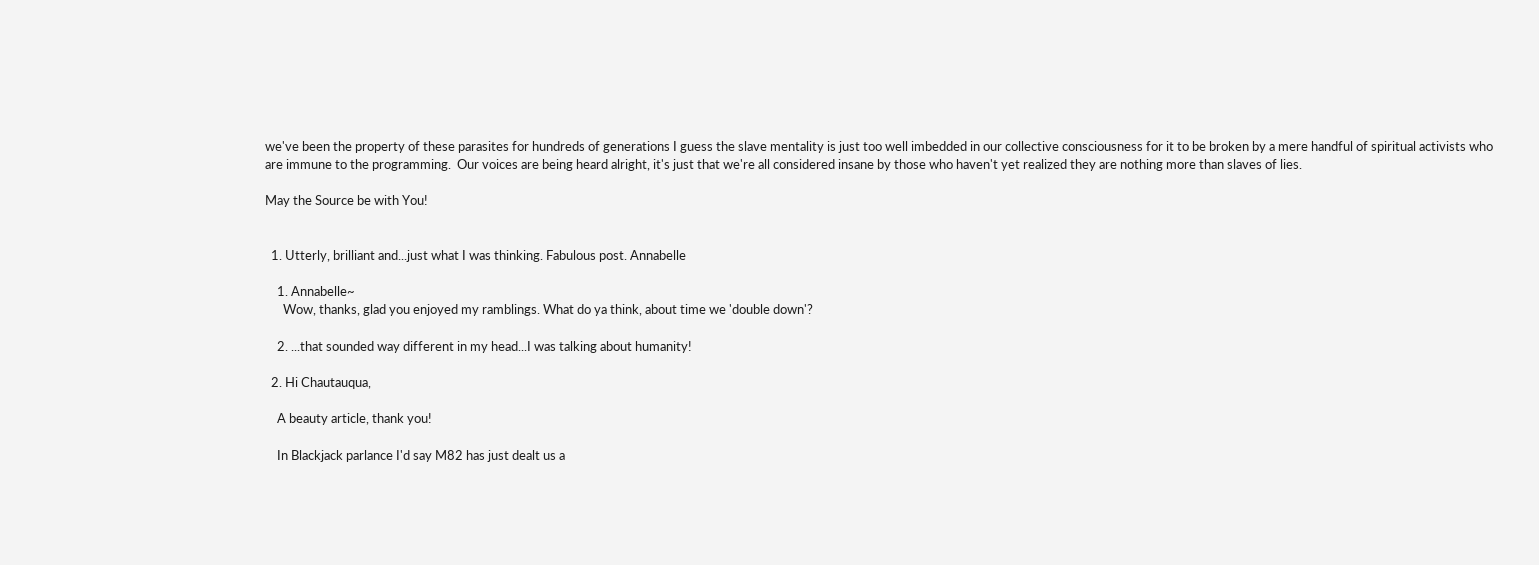we've been the property of these parasites for hundreds of generations I guess the slave mentality is just too well imbedded in our collective consciousness for it to be broken by a mere handful of spiritual activists who are immune to the programming.  Our voices are being heard alright, it's just that we're all considered insane by those who haven't yet realized they are nothing more than slaves of lies.

May the Source be with You!


  1. Utterly, brilliant and...just what I was thinking. Fabulous post. Annabelle

    1. Annabelle~
      Wow, thanks, glad you enjoyed my ramblings. What do ya think, about time we 'double down'?

    2. ...that sounded way different in my head...I was talking about humanity!

  2. Hi Chautauqua,

    A beauty article, thank you!

    In Blackjack parlance I'd say M82 has just dealt us a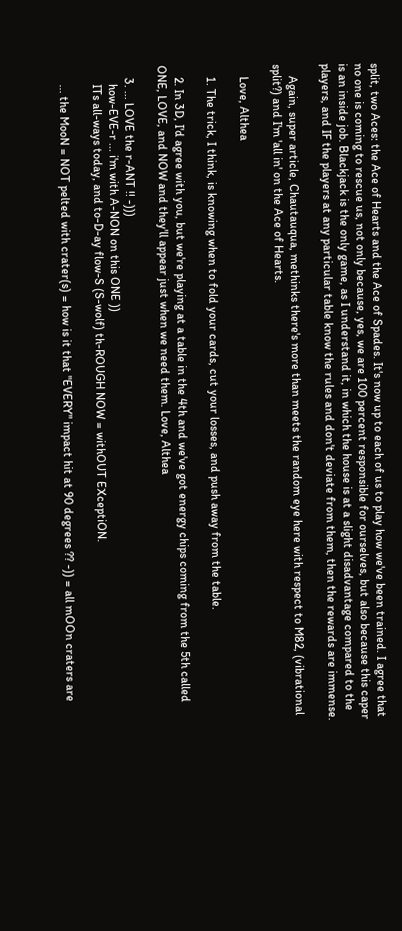split, two Aces: the Ace of Hearts and the Ace of Spades. It's now up to each of us to play how we've been trained. I agree that no one is coming to rescue us, not only because, yes, we are 100 percent responsible for ourselves, but also because this caper is an inside job. Blackjack is the only game, as I understand it, in which the house is at a slight disadvantage compared to the players, and IF the players at any particular table know the rules and don't deviate from them, then the rewards are immense.

    Again, super article, Chautauqua, methinks there's more than meets the random eye here with respect to M82, (vibrational split?) and I'm 'all in' on the Ace of Hearts.

    Love, Althea

    1. The trick, I think, is knowing when to fold your cards, cut your losses, and push away from the table.

    2. In 3D, I'd agree with you, but we're playing at a table in the 4th and we've got energy chips coming from the 5th called ONE, LOVE, and NOW and they'll appear just when we need them. Love, Althea

    3. ... LOVE the r-ANT !! -)))
      how-EVE-r ... i'm with A-NON on this ONE ))
      ITs all-ways today, and to-D-ay flow-S (S-wolf) th-ROUGH NOW = withOUT EXceptiON.

      ... the MooN = NOT pelted with crater(s) = how is it that "EVERY" impact hit at 90 degrees ?? -)) = all mOOn craters are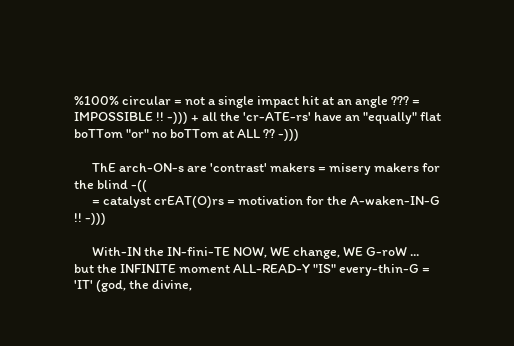%100% circular = not a single impact hit at an angle ??? = IMPOSSIBLE !! -))) + all the 'cr-ATE-rs' have an "equally" flat boTTom "or" no boTTom at ALL ?? -)))

      ThE arch-ON-s are 'contrast' makers = misery makers for the blind -((
      = catalyst crEAT(O)rs = motivation for the A-waken-IN-G !! -)))

      With-IN the IN-fini-TE NOW, WE change, WE G-roW ... but the INFINITE moment ALL-READ-Y "IS" every-thin-G = 'IT' (god, the divine,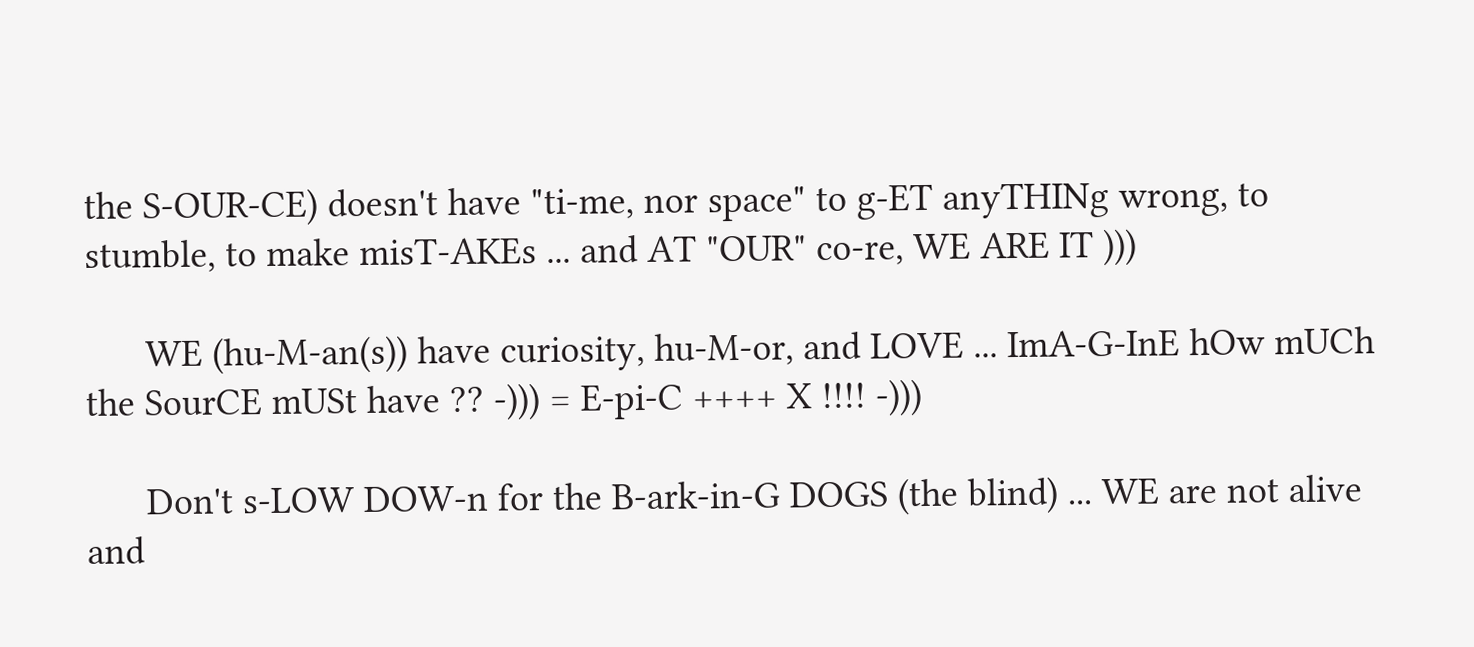the S-OUR-CE) doesn't have "ti-me, nor space" to g-ET anyTHINg wrong, to stumble, to make misT-AKEs ... and AT "OUR" co-re, WE ARE IT )))

      WE (hu-M-an(s)) have curiosity, hu-M-or, and LOVE ... ImA-G-InE hOw mUCh the SourCE mUSt have ?? -))) = E-pi-C ++++ X !!!! -)))

      Don't s-LOW DOW-n for the B-ark-in-G DOGS (the blind) ... WE are not alive and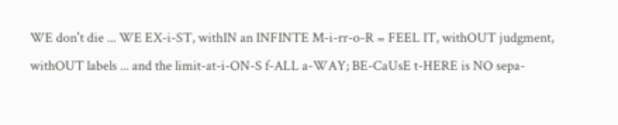WE don't die ... WE EX-i-ST, withIN an INFINTE M-i-rr-o-R = FEEL IT, withOUT judgment, withOUT labels ... and the limit-at-i-ON-S f-ALL a-WAY; BE-CaUsE t-HERE is NO sepa-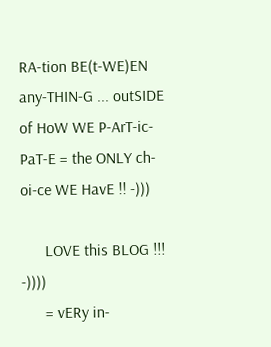RA-tion BE(t-WE)EN any-THIN-G ... outSIDE of HoW WE P-ArT-ic-PaT-E = the ONLY ch-oi-ce WE HavE !! -)))

      LOVE this BLOG !!! -))))
      = vERy in-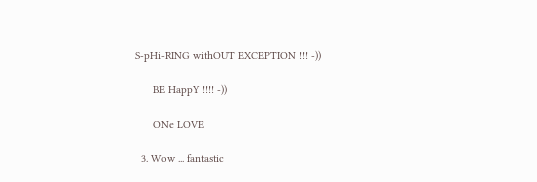S-pHi-RING withOUT EXCEPTION !!! -))

      BE HappY !!!! -))

      ONe LOVE

  3. Wow ... fantastic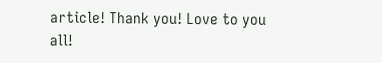article! Thank you! Love to you all!